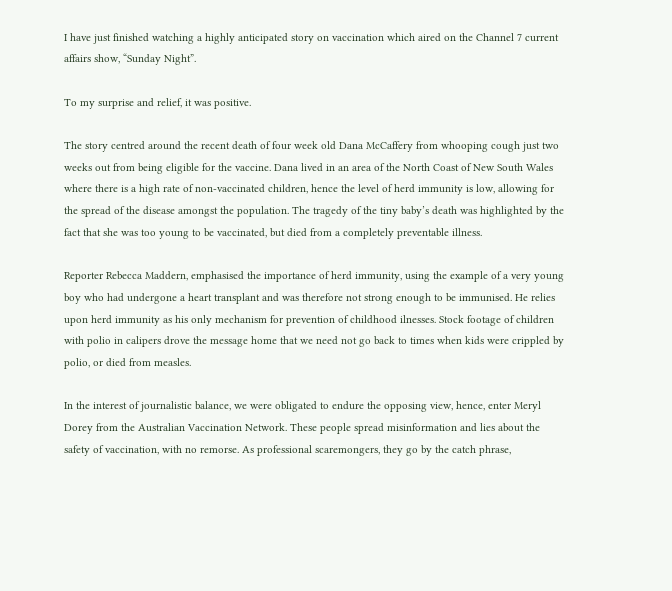I have just finished watching a highly anticipated story on vaccination which aired on the Channel 7 current affairs show, “Sunday Night”.

To my surprise and relief, it was positive.

The story centred around the recent death of four week old Dana McCaffery from whooping cough just two weeks out from being eligible for the vaccine. Dana lived in an area of the North Coast of New South Wales where there is a high rate of non-vaccinated children, hence the level of herd immunity is low, allowing for the spread of the disease amongst the population. The tragedy of the tiny baby’s death was highlighted by the fact that she was too young to be vaccinated, but died from a completely preventable illness.

Reporter Rebecca Maddern, emphasised the importance of herd immunity, using the example of a very young boy who had undergone a heart transplant and was therefore not strong enough to be immunised. He relies upon herd immunity as his only mechanism for prevention of childhood ilnesses. Stock footage of children with polio in calipers drove the message home that we need not go back to times when kids were crippled by polio, or died from measles.

In the interest of journalistic balance, we were obligated to endure the opposing view, hence, enter Meryl Dorey from the Australian Vaccination Network. These people spread misinformation and lies about the safety of vaccination, with no remorse. As professional scaremongers, they go by the catch phrase,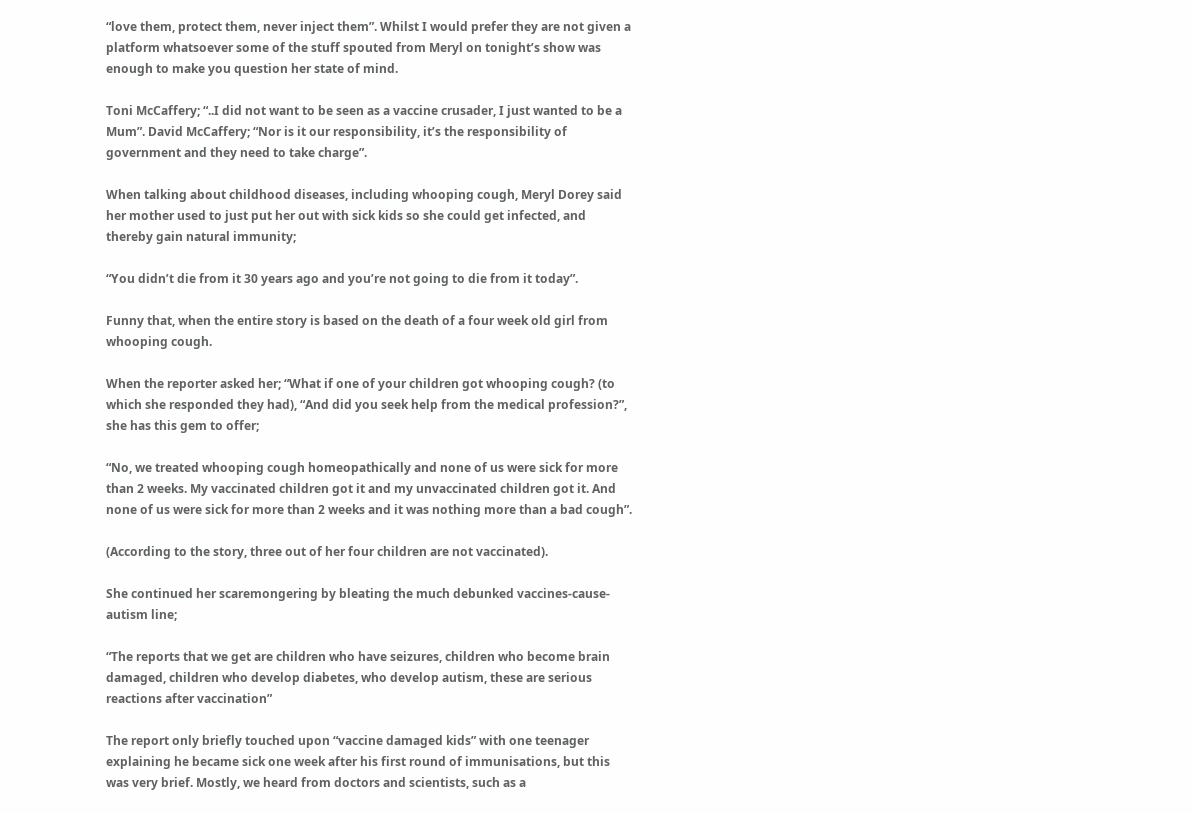“love them, protect them, never inject them”. Whilst I would prefer they are not given a platform whatsoever some of the stuff spouted from Meryl on tonight’s show was enough to make you question her state of mind.

Toni McCaffery; “..I did not want to be seen as a vaccine crusader, I just wanted to be a Mum”. David McCaffery; “Nor is it our responsibility, it’s the responsibility of government and they need to take charge”.

When talking about childhood diseases, including whooping cough, Meryl Dorey said her mother used to just put her out with sick kids so she could get infected, and thereby gain natural immunity;

“You didn’t die from it 30 years ago and you’re not going to die from it today”.

Funny that, when the entire story is based on the death of a four week old girl from whooping cough.

When the reporter asked her; “What if one of your children got whooping cough? (to which she responded they had), “And did you seek help from the medical profession?”, she has this gem to offer;

“No, we treated whooping cough homeopathically and none of us were sick for more than 2 weeks. My vaccinated children got it and my unvaccinated children got it. And none of us were sick for more than 2 weeks and it was nothing more than a bad cough”.

(According to the story, three out of her four children are not vaccinated).

She continued her scaremongering by bleating the much debunked vaccines-cause-autism line;

“The reports that we get are children who have seizures, children who become brain damaged, children who develop diabetes, who develop autism, these are serious reactions after vaccination”

The report only briefly touched upon “vaccine damaged kids” with one teenager explaining he became sick one week after his first round of immunisations, but this was very brief. Mostly, we heard from doctors and scientists, such as a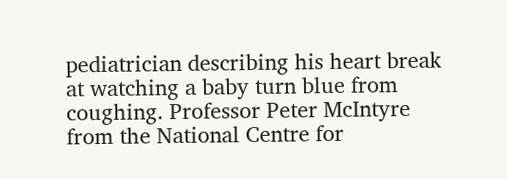pediatrician describing his heart break at watching a baby turn blue from coughing. Professor Peter McIntyre from the National Centre for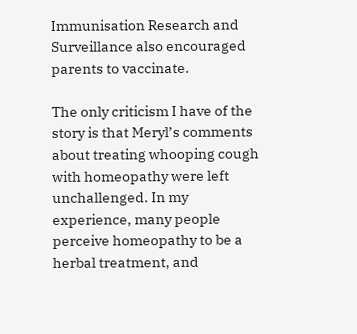Immunisation Research and Surveillance also encouraged parents to vaccinate.

The only criticism I have of the story is that Meryl’s comments about treating whooping cough with homeopathy were left unchallenged. In my experience, many people perceive homeopathy to be a herbal treatment, and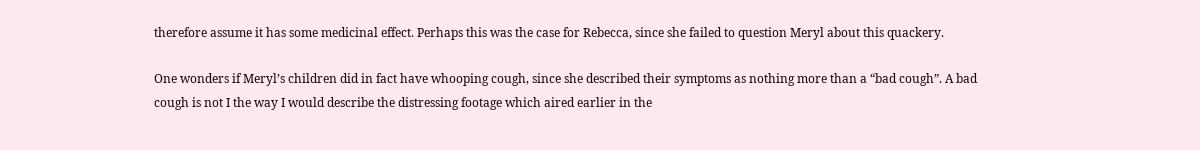therefore assume it has some medicinal effect. Perhaps this was the case for Rebecca, since she failed to question Meryl about this quackery.

One wonders if Meryl’s children did in fact have whooping cough, since she described their symptoms as nothing more than a “bad cough”. A bad cough is not I the way I would describe the distressing footage which aired earlier in the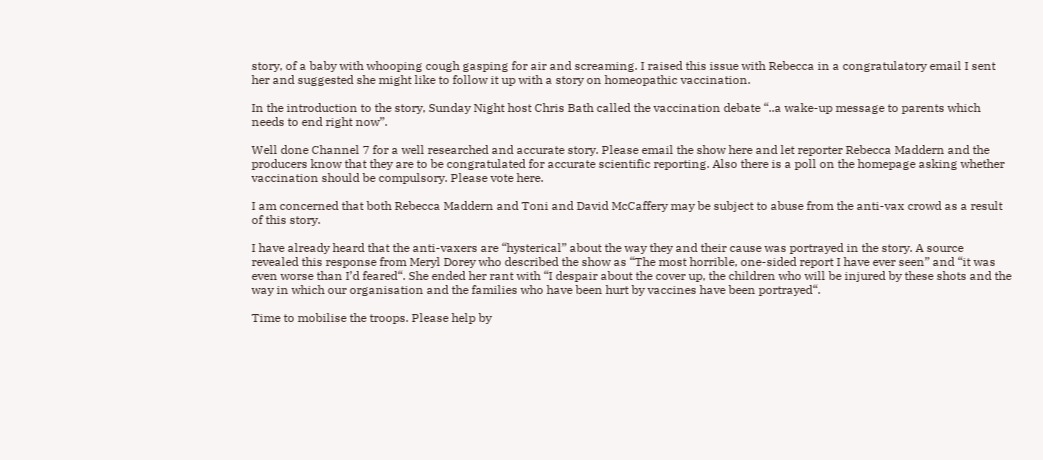story, of a baby with whooping cough gasping for air and screaming. I raised this issue with Rebecca in a congratulatory email I sent her and suggested she might like to follow it up with a story on homeopathic vaccination.

In the introduction to the story, Sunday Night host Chris Bath called the vaccination debate “..a wake-up message to parents which needs to end right now”.

Well done Channel 7 for a well researched and accurate story. Please email the show here and let reporter Rebecca Maddern and the producers know that they are to be congratulated for accurate scientific reporting. Also there is a poll on the homepage asking whether vaccination should be compulsory. Please vote here.

I am concerned that both Rebecca Maddern and Toni and David McCaffery may be subject to abuse from the anti-vax crowd as a result of this story.

I have already heard that the anti-vaxers are “hysterical” about the way they and their cause was portrayed in the story. A source revealed this response from Meryl Dorey who described the show as “The most horrible, one-sided report I have ever seen” and “it was even worse than I’d feared“. She ended her rant with “I despair about the cover up, the children who will be injured by these shots and the way in which our organisation and the families who have been hurt by vaccines have been portrayed“.

Time to mobilise the troops. Please help by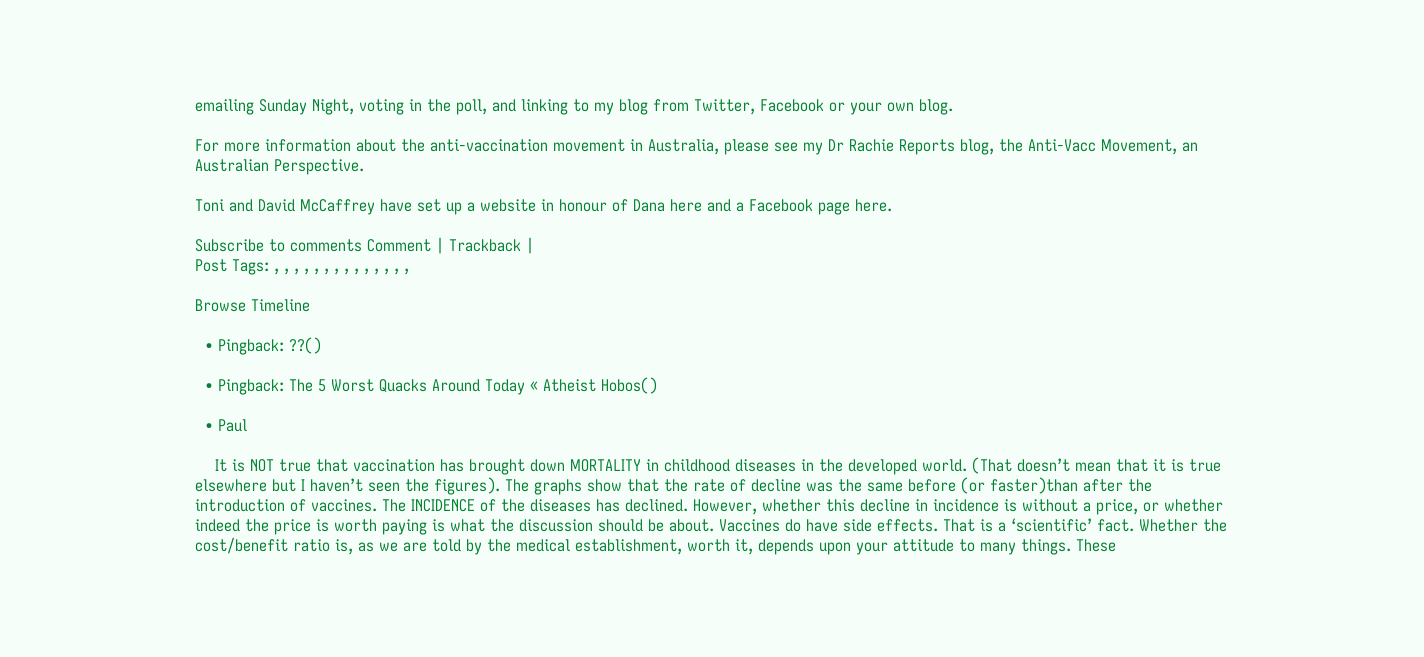emailing Sunday Night, voting in the poll, and linking to my blog from Twitter, Facebook or your own blog.

For more information about the anti-vaccination movement in Australia, please see my Dr Rachie Reports blog, the Anti-Vacc Movement, an Australian Perspective.

Toni and David McCaffrey have set up a website in honour of Dana here and a Facebook page here.

Subscribe to comments Comment | Trackback |
Post Tags: , , , , , , , , , , , , , ,

Browse Timeline

  • Pingback: ??()

  • Pingback: The 5 Worst Quacks Around Today « Atheist Hobos()

  • Paul

    It is NOT true that vaccination has brought down MORTALITY in childhood diseases in the developed world. (That doesn’t mean that it is true elsewhere but I haven’t seen the figures). The graphs show that the rate of decline was the same before (or faster)than after the introduction of vaccines. The INCIDENCE of the diseases has declined. However, whether this decline in incidence is without a price, or whether indeed the price is worth paying is what the discussion should be about. Vaccines do have side effects. That is a ‘scientific’ fact. Whether the cost/benefit ratio is, as we are told by the medical establishment, worth it, depends upon your attitude to many things. These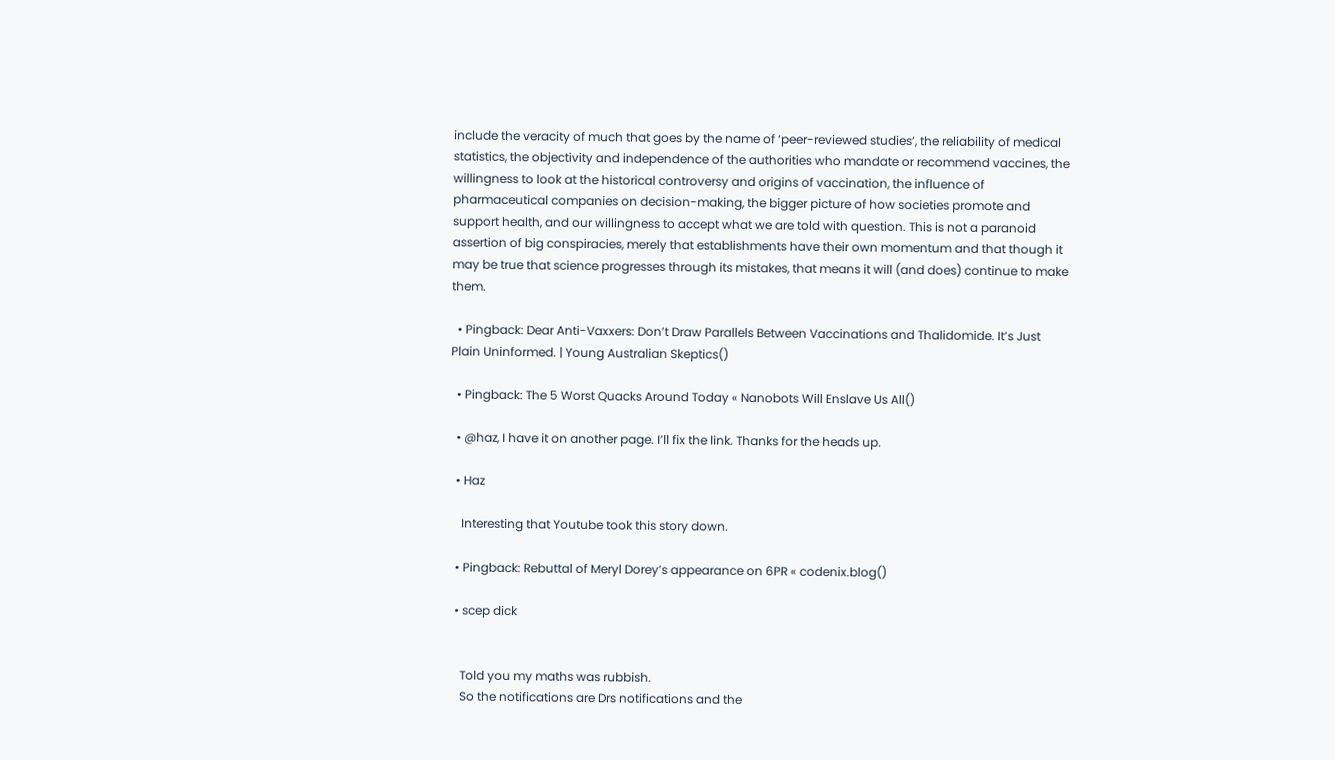include the veracity of much that goes by the name of ‘peer-reviewed studies’, the reliability of medical statistics, the objectivity and independence of the authorities who mandate or recommend vaccines, the willingness to look at the historical controversy and origins of vaccination, the influence of pharmaceutical companies on decision-making, the bigger picture of how societies promote and support health, and our willingness to accept what we are told with question. This is not a paranoid assertion of big conspiracies, merely that establishments have their own momentum and that though it may be true that science progresses through its mistakes, that means it will (and does) continue to make them.

  • Pingback: Dear Anti-Vaxxers: Don’t Draw Parallels Between Vaccinations and Thalidomide. It’s Just Plain Uninformed. | Young Australian Skeptics()

  • Pingback: The 5 Worst Quacks Around Today « Nanobots Will Enslave Us All()

  • @haz, I have it on another page. I’ll fix the link. Thanks for the heads up.

  • Haz

    Interesting that Youtube took this story down.

  • Pingback: Rebuttal of Meryl Dorey’s appearance on 6PR « codenix.blog()

  • scep dick


    Told you my maths was rubbish.
    So the notifications are Drs notifications and the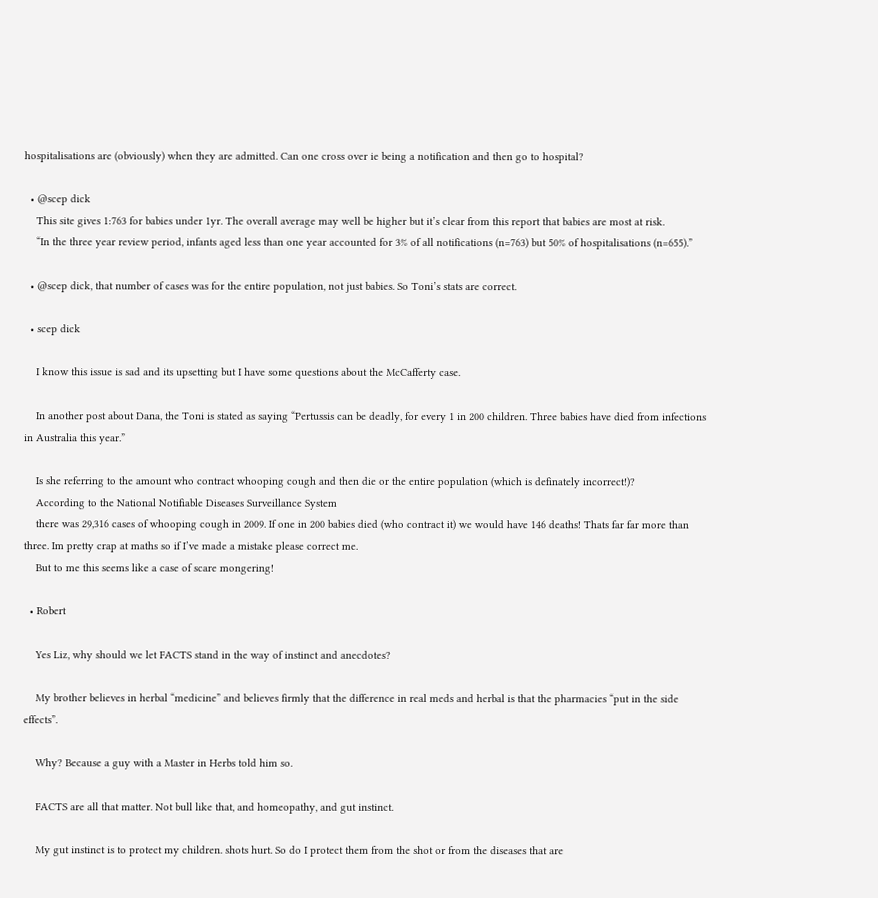hospitalisations are (obviously) when they are admitted. Can one cross over ie being a notification and then go to hospital?

  • @scep dick
    This site gives 1:763 for babies under 1yr. The overall average may well be higher but it’s clear from this report that babies are most at risk.
    “In the three year review period, infants aged less than one year accounted for 3% of all notifications (n=763) but 50% of hospitalisations (n=655).”

  • @scep dick, that number of cases was for the entire population, not just babies. So Toni’s stats are correct.

  • scep dick

    I know this issue is sad and its upsetting but I have some questions about the McCafferty case.

    In another post about Dana, the Toni is stated as saying “Pertussis can be deadly, for every 1 in 200 children. Three babies have died from infections in Australia this year.”

    Is she referring to the amount who contract whooping cough and then die or the entire population (which is definately incorrect!)?
    According to the National Notifiable Diseases Surveillance System
    there was 29,316 cases of whooping cough in 2009. If one in 200 babies died (who contract it) we would have 146 deaths! Thats far far more than three. Im pretty crap at maths so if I’ve made a mistake please correct me.
    But to me this seems like a case of scare mongering!

  • Robert

    Yes Liz, why should we let FACTS stand in the way of instinct and anecdotes?

    My brother believes in herbal “medicine” and believes firmly that the difference in real meds and herbal is that the pharmacies “put in the side effects”.

    Why? Because a guy with a Master in Herbs told him so.

    FACTS are all that matter. Not bull like that, and homeopathy, and gut instinct.

    My gut instinct is to protect my children. shots hurt. So do I protect them from the shot or from the diseases that are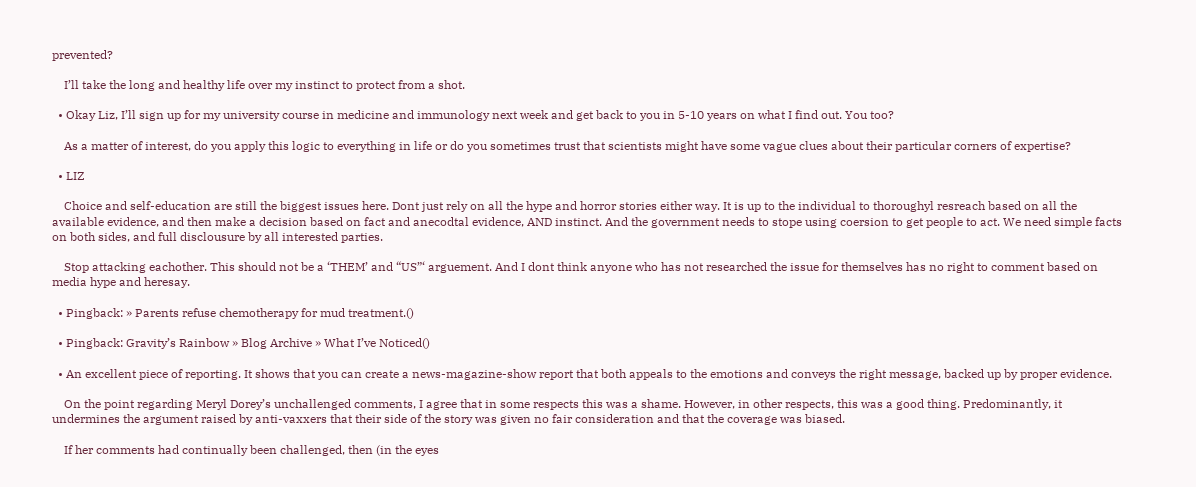prevented?

    I’ll take the long and healthy life over my instinct to protect from a shot.

  • Okay Liz, I’ll sign up for my university course in medicine and immunology next week and get back to you in 5-10 years on what I find out. You too?

    As a matter of interest, do you apply this logic to everything in life or do you sometimes trust that scientists might have some vague clues about their particular corners of expertise?

  • LIZ

    Choice and self-education are still the biggest issues here. Dont just rely on all the hype and horror stories either way. It is up to the individual to thoroughyl resreach based on all the available evidence, and then make a decision based on fact and anecodtal evidence, AND instinct. And the government needs to stope using coersion to get people to act. We need simple facts on both sides, and full disclousure by all interested parties.

    Stop attacking eachother. This should not be a ‘THEM’ and “US”‘ arguement. And I dont think anyone who has not researched the issue for themselves has no right to comment based on media hype and heresay.

  • Pingback: » Parents refuse chemotherapy for mud treatment.()

  • Pingback: Gravity’s Rainbow » Blog Archive » What I’ve Noticed()

  • An excellent piece of reporting. It shows that you can create a news-magazine-show report that both appeals to the emotions and conveys the right message, backed up by proper evidence.

    On the point regarding Meryl Dorey’s unchallenged comments, I agree that in some respects this was a shame. However, in other respects, this was a good thing. Predominantly, it undermines the argument raised by anti-vaxxers that their side of the story was given no fair consideration and that the coverage was biased.

    If her comments had continually been challenged, then (in the eyes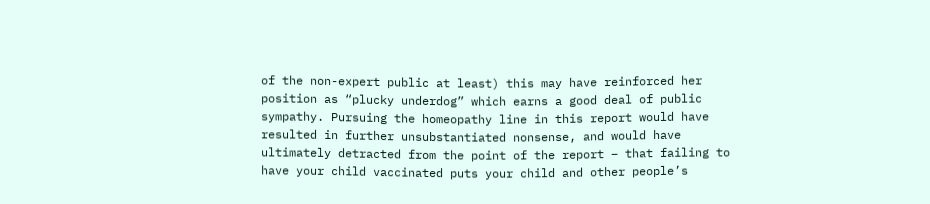of the non-expert public at least) this may have reinforced her position as “plucky underdog” which earns a good deal of public sympathy. Pursuing the homeopathy line in this report would have resulted in further unsubstantiated nonsense, and would have ultimately detracted from the point of the report – that failing to have your child vaccinated puts your child and other people’s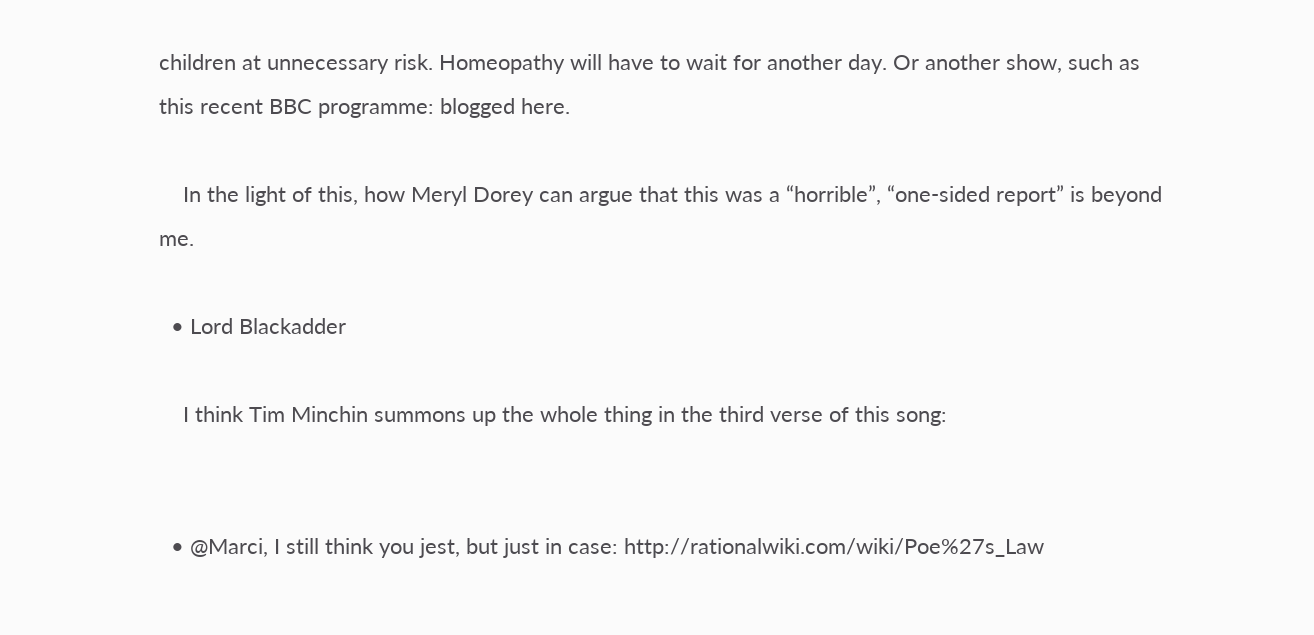children at unnecessary risk. Homeopathy will have to wait for another day. Or another show, such as this recent BBC programme: blogged here.

    In the light of this, how Meryl Dorey can argue that this was a “horrible”, “one-sided report” is beyond me.

  • Lord Blackadder

    I think Tim Minchin summons up the whole thing in the third verse of this song:


  • @Marci, I still think you jest, but just in case: http://rationalwiki.com/wiki/Poe%27s_Law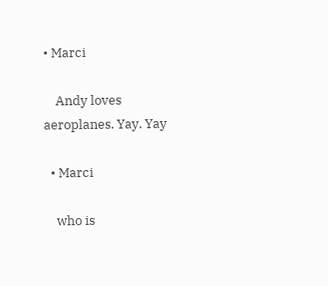• Marci

    Andy loves aeroplanes. Yay. Yay

  • Marci

    who is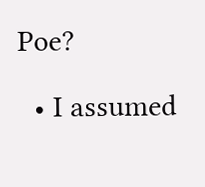Poe?

  • I assumed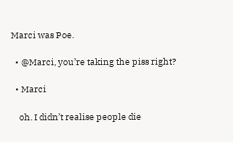Marci was Poe.

  • @Marci, you’re taking the piss right?

  • Marci

    oh. I didn’t realise people die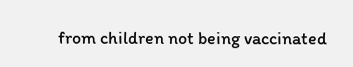from children not being vaccinated